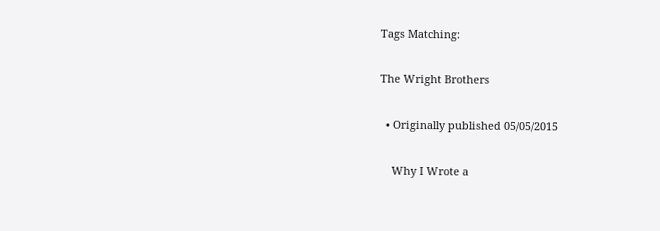Tags Matching:

The Wright Brothers

  • Originally published 05/05/2015

    Why I Wrote a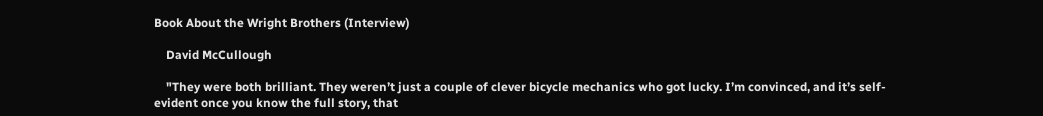Book About the Wright Brothers (Interview)

    David McCullough

    "They were both brilliant. They weren’t just a couple of clever bicycle mechanics who got lucky. I’m convinced, and it’s self-evident once you know the full story, that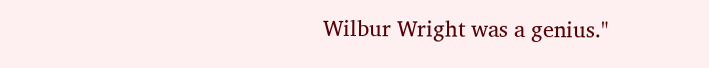Wilbur Wright was a genius."